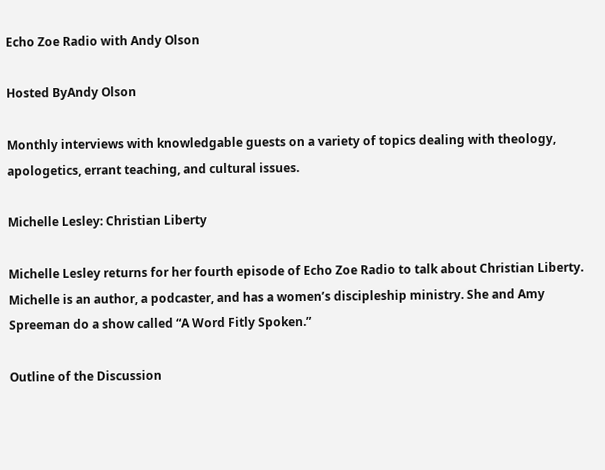Echo Zoe Radio with Andy Olson

Hosted ByAndy Olson

Monthly interviews with knowledgable guests on a variety of topics dealing with theology, apologetics, errant teaching, and cultural issues.

Michelle Lesley: Christian Liberty

Michelle Lesley returns for her fourth episode of Echo Zoe Radio to talk about Christian Liberty. Michelle is an author, a podcaster, and has a women’s discipleship ministry. She and Amy Spreeman do a show called “A Word Fitly Spoken.”

Outline of the Discussion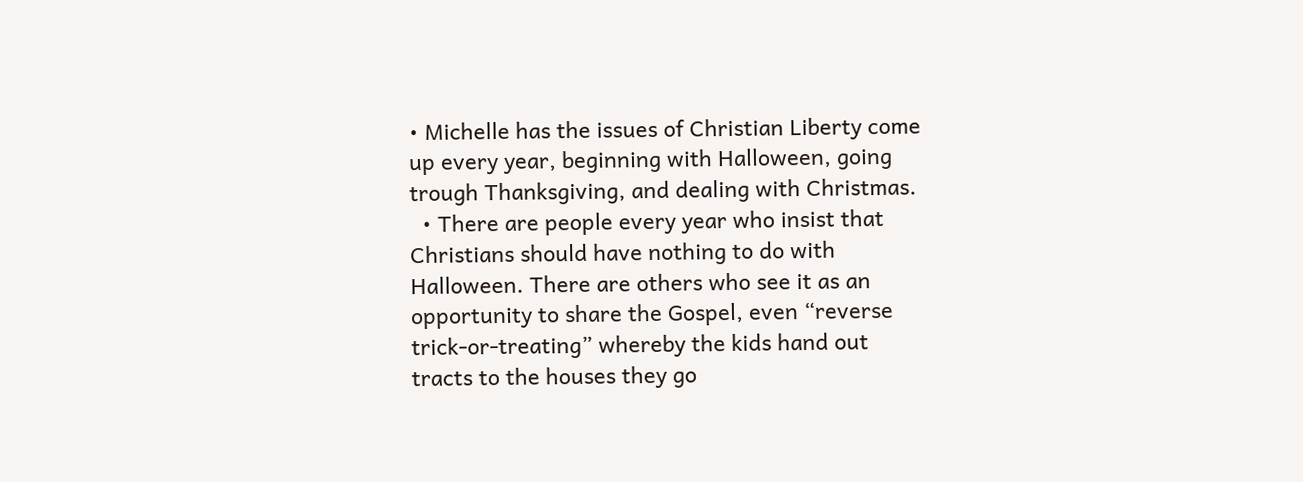• Michelle has the issues of Christian Liberty come up every year, beginning with Halloween, going trough Thanksgiving, and dealing with Christmas.
  • There are people every year who insist that Christians should have nothing to do with Halloween. There are others who see it as an opportunity to share the Gospel, even “reverse trick-or-treating” whereby the kids hand out tracts to the houses they go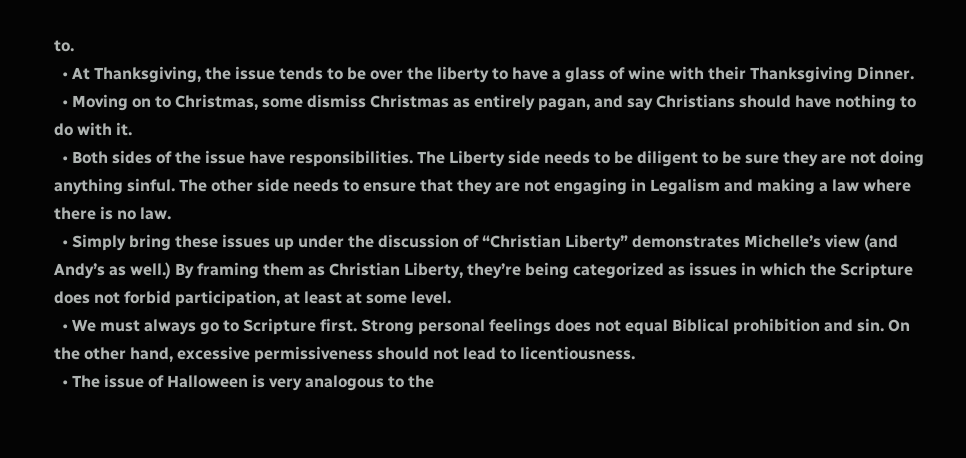to.
  • At Thanksgiving, the issue tends to be over the liberty to have a glass of wine with their Thanksgiving Dinner.
  • Moving on to Christmas, some dismiss Christmas as entirely pagan, and say Christians should have nothing to do with it.
  • Both sides of the issue have responsibilities. The Liberty side needs to be diligent to be sure they are not doing anything sinful. The other side needs to ensure that they are not engaging in Legalism and making a law where there is no law.
  • Simply bring these issues up under the discussion of “Christian Liberty” demonstrates Michelle’s view (and Andy’s as well.) By framing them as Christian Liberty, they’re being categorized as issues in which the Scripture does not forbid participation, at least at some level.
  • We must always go to Scripture first. Strong personal feelings does not equal Biblical prohibition and sin. On the other hand, excessive permissiveness should not lead to licentiousness.
  • The issue of Halloween is very analogous to the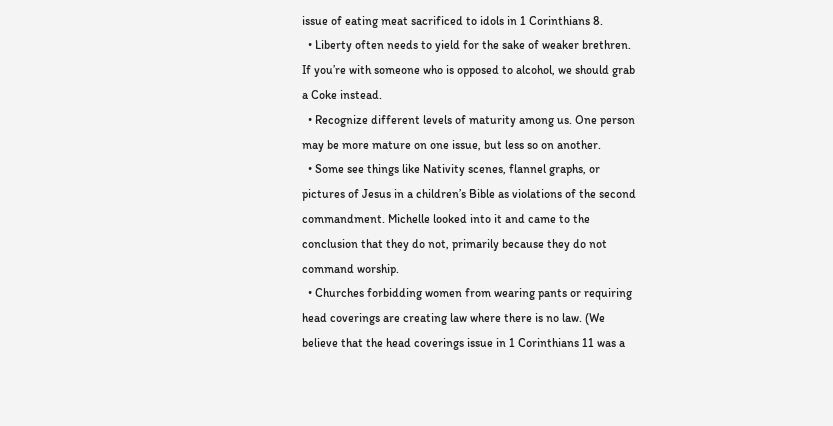issue of eating meat sacrificed to idols in 1 Corinthians 8.
  • Liberty often needs to yield for the sake of weaker brethren. If you’re with someone who is opposed to alcohol, we should grab a Coke instead.
  • Recognize different levels of maturity among us. One person may be more mature on one issue, but less so on another.
  • Some see things like Nativity scenes, flannel graphs, or pictures of Jesus in a children’s Bible as violations of the second commandment. Michelle looked into it and came to the conclusion that they do not, primarily because they do not command worship.
  • Churches forbidding women from wearing pants or requiring head coverings are creating law where there is no law. (We believe that the head coverings issue in 1 Corinthians 11 was a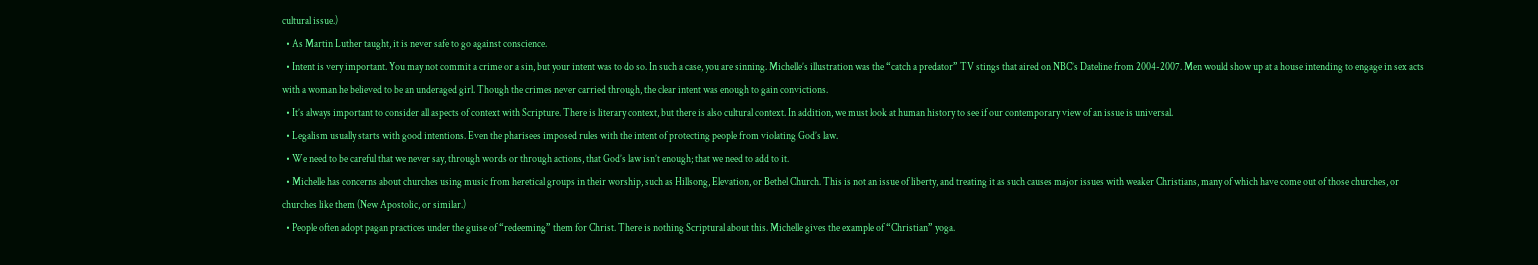cultural issue.)
  • As Martin Luther taught, it is never safe to go against conscience.
  • Intent is very important. You may not commit a crime or a sin, but your intent was to do so. In such a case, you are sinning. Michelle’s illustration was the “catch a predator” TV stings that aired on NBC’s Dateline from 2004-2007. Men would show up at a house intending to engage in sex acts with a woman he believed to be an underaged girl. Though the crimes never carried through, the clear intent was enough to gain convictions.
  • It’s always important to consider all aspects of context with Scripture. There is literary context, but there is also cultural context. In addition, we must look at human history to see if our contemporary view of an issue is universal.
  • Legalism usually starts with good intentions. Even the pharisees imposed rules with the intent of protecting people from violating God’s law.
  • We need to be careful that we never say, through words or through actions, that God’s law isn’t enough; that we need to add to it.
  • Michelle has concerns about churches using music from heretical groups in their worship, such as Hillsong, Elevation, or Bethel Church. This is not an issue of liberty, and treating it as such causes major issues with weaker Christians, many of which have come out of those churches, or churches like them (New Apostolic, or similar.)
  • People often adopt pagan practices under the guise of “redeeming” them for Christ. There is nothing Scriptural about this. Michelle gives the example of “Christian” yoga.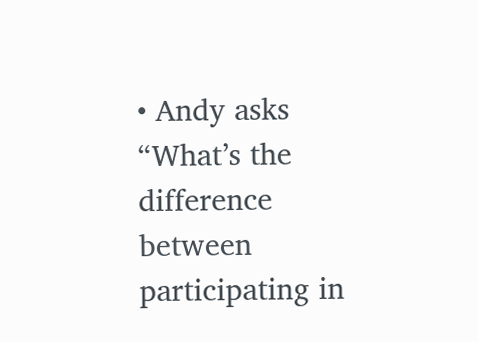• Andy asks “What’s the difference between participating in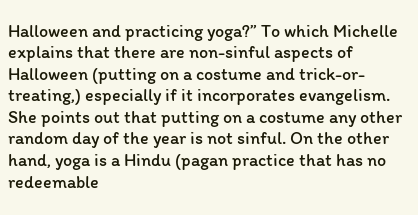Halloween and practicing yoga?” To which Michelle explains that there are non-sinful aspects of Halloween (putting on a costume and trick-or-treating,) especially if it incorporates evangelism. She points out that putting on a costume any other random day of the year is not sinful. On the other hand, yoga is a Hindu (pagan practice that has no redeemable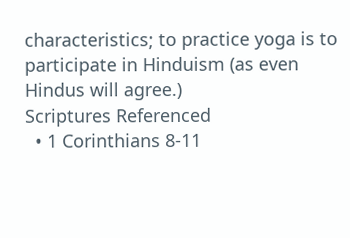characteristics; to practice yoga is to participate in Hinduism (as even Hindus will agree.)
Scriptures Referenced
  • 1 Corinthians 8-11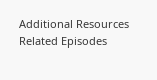Additional Resources
Related Episodes